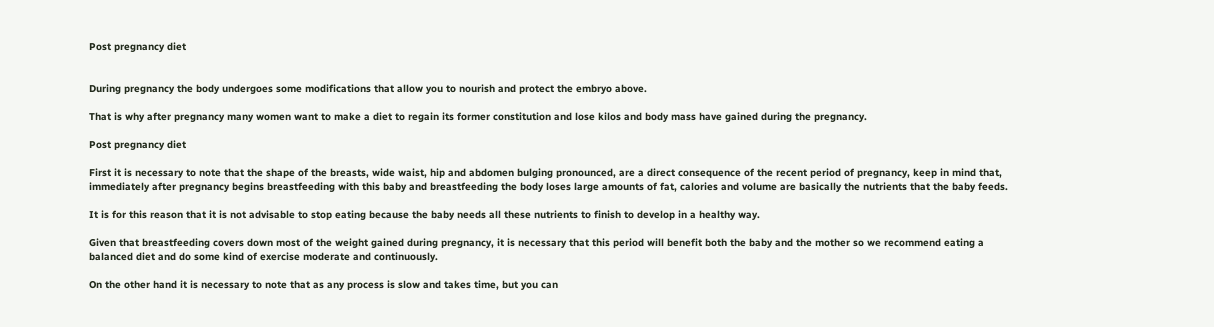Post pregnancy diet


During pregnancy the body undergoes some modifications that allow you to nourish and protect the embryo above.

That is why after pregnancy many women want to make a diet to regain its former constitution and lose kilos and body mass have gained during the pregnancy.

Post pregnancy diet

First it is necessary to note that the shape of the breasts, wide waist, hip and abdomen bulging pronounced, are a direct consequence of the recent period of pregnancy, keep in mind that, immediately after pregnancy begins breastfeeding with this baby and breastfeeding the body loses large amounts of fat, calories and volume are basically the nutrients that the baby feeds.

It is for this reason that it is not advisable to stop eating because the baby needs all these nutrients to finish to develop in a healthy way.

Given that breastfeeding covers down most of the weight gained during pregnancy, it is necessary that this period will benefit both the baby and the mother so we recommend eating a balanced diet and do some kind of exercise moderate and continuously.

On the other hand it is necessary to note that as any process is slow and takes time, but you can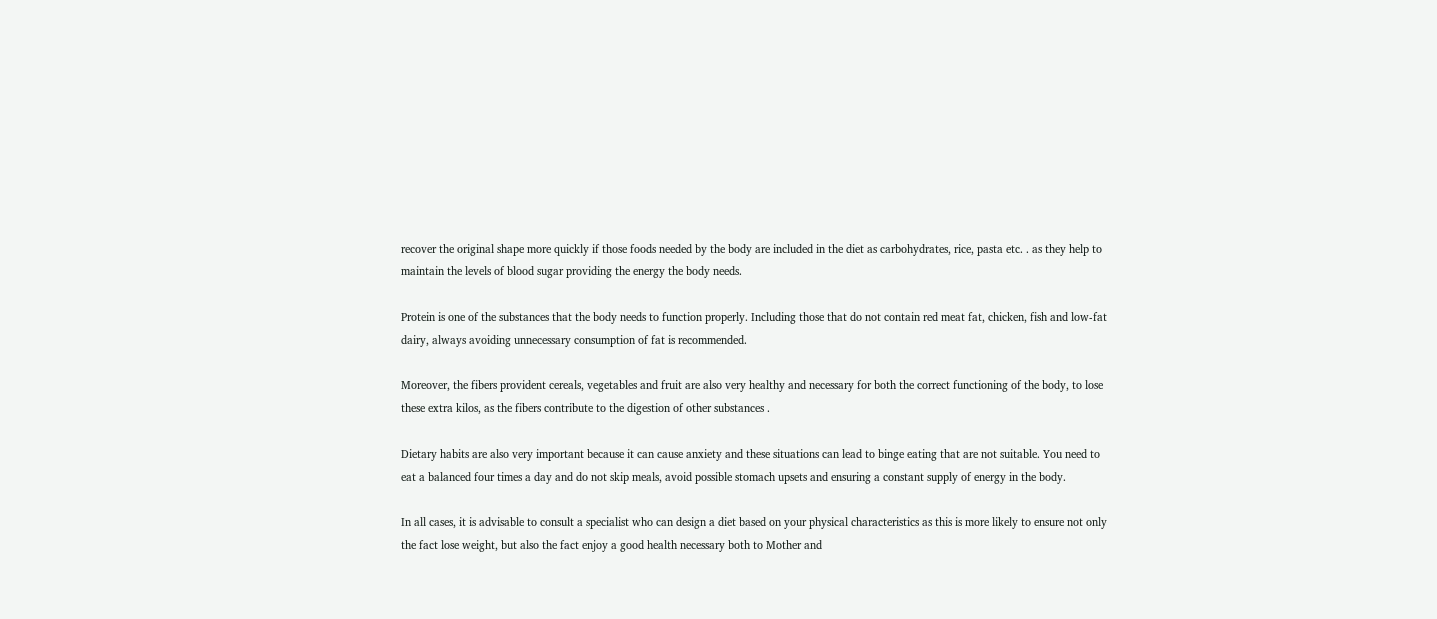recover the original shape more quickly if those foods needed by the body are included in the diet as carbohydrates, rice, pasta etc. . as they help to maintain the levels of blood sugar providing the energy the body needs.

Protein is one of the substances that the body needs to function properly. Including those that do not contain red meat fat, chicken, fish and low-fat dairy, always avoiding unnecessary consumption of fat is recommended.

Moreover, the fibers provident cereals, vegetables and fruit are also very healthy and necessary for both the correct functioning of the body, to lose these extra kilos, as the fibers contribute to the digestion of other substances .

Dietary habits are also very important because it can cause anxiety and these situations can lead to binge eating that are not suitable. You need to eat a balanced four times a day and do not skip meals, avoid possible stomach upsets and ensuring a constant supply of energy in the body.

In all cases, it is advisable to consult a specialist who can design a diet based on your physical characteristics as this is more likely to ensure not only the fact lose weight, but also the fact enjoy a good health necessary both to Mother and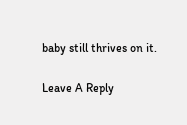baby still thrives on it.

Leave A Reply